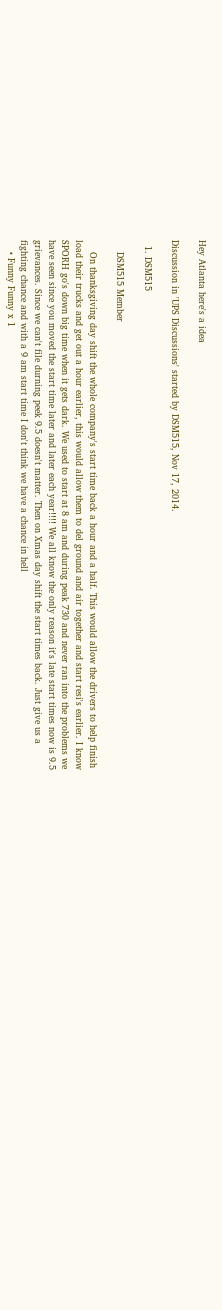Hey Atlanta here's a idea

Discussion in 'UPS Discussions' started by DSM515, Nov 17, 2014.

  1. DSM515

    DSM515 Member

    On thanksgiving day shift the whole company's start time back a hour and a half. This would allow the drivers to help finish load their trucks and get out a hour earlier, this would allow them to del ground and air together and start resi's earlier. I know SPORH go's down big time when it gets dark. We used to start at 8 am and during peak 730 and never ran into the problems we have seen since you moved the start time later and later each year!!!! We all know the only reason it's late start times now is 9.5 grievances. Since we can't file durning peek 9.5 doesn't matter. Then on Xmas day shift the start times back. Just give us a fighting chance and with a 9 am start time I don't think we have a chance in hell
    • Funny Funny x 1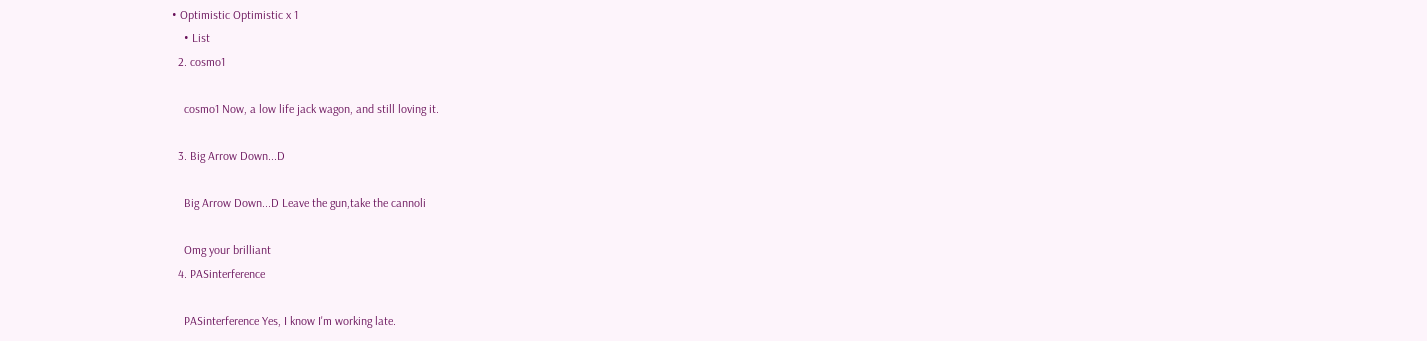• Optimistic Optimistic x 1
    • List
  2. cosmo1

    cosmo1 Now, a low life jack wagon, and still loving it.

  3. Big Arrow Down...D

    Big Arrow Down...D Leave the gun,take the cannoli

    Omg your brilliant
  4. PASinterference

    PASinterference Yes, I know I'm working late.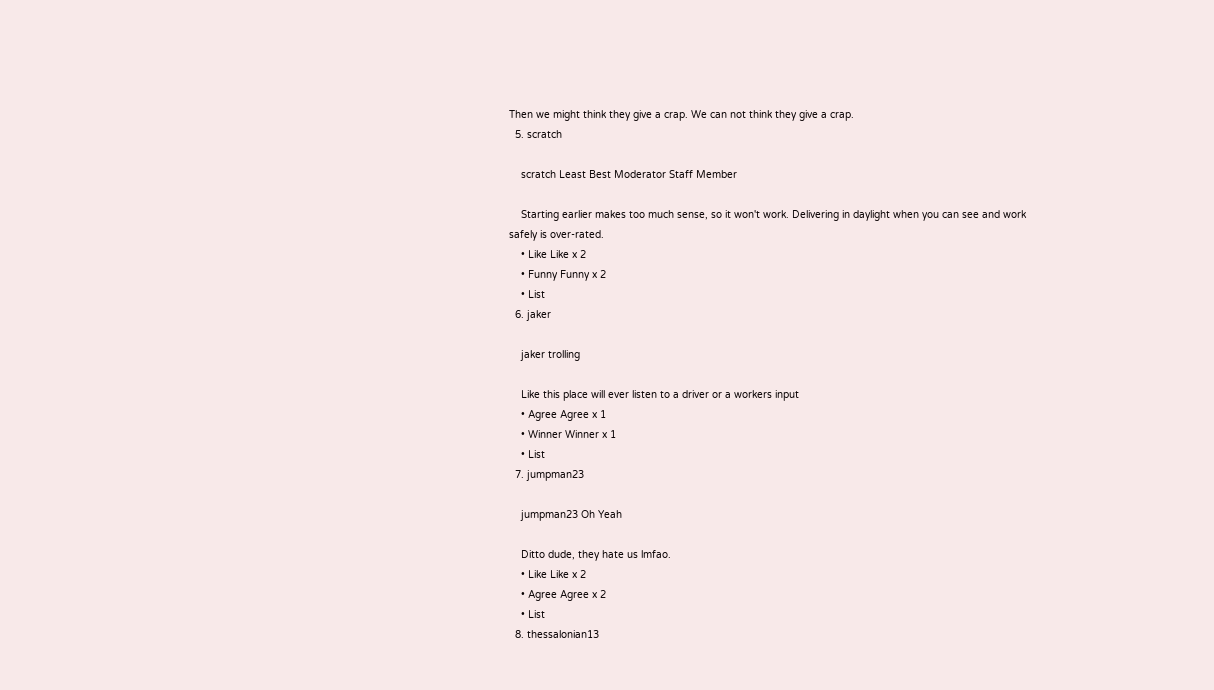Then we might think they give a crap. We can not think they give a crap.
  5. scratch

    scratch Least Best Moderator Staff Member

    Starting earlier makes too much sense, so it won't work. Delivering in daylight when you can see and work safely is over-rated.
    • Like Like x 2
    • Funny Funny x 2
    • List
  6. jaker

    jaker trolling

    Like this place will ever listen to a driver or a workers input
    • Agree Agree x 1
    • Winner Winner x 1
    • List
  7. jumpman23

    jumpman23 Oh Yeah

    Ditto dude, they hate us lmfao.
    • Like Like x 2
    • Agree Agree x 2
    • List
  8. thessalonian13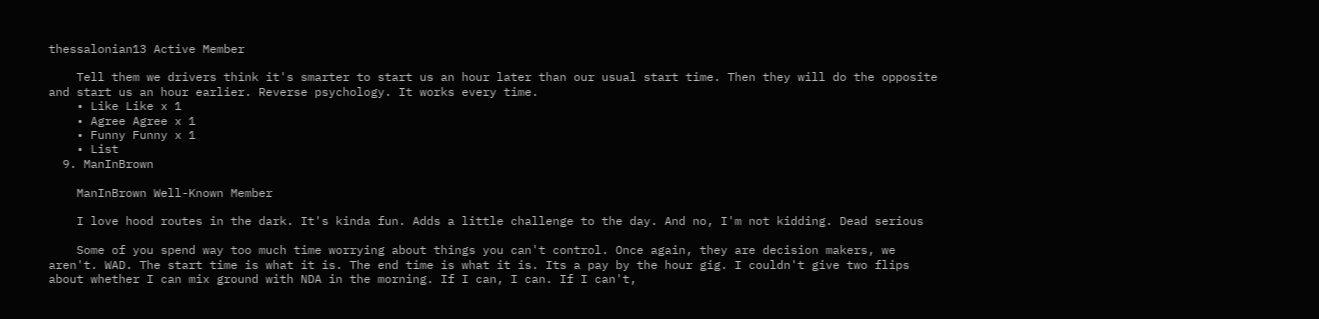thessalonian13 Active Member

    Tell them we drivers think it's smarter to start us an hour later than our usual start time. Then they will do the opposite and start us an hour earlier. Reverse psychology. It works every time.
    • Like Like x 1
    • Agree Agree x 1
    • Funny Funny x 1
    • List
  9. ManInBrown

    ManInBrown Well-Known Member

    I love hood routes in the dark. It's kinda fun. Adds a little challenge to the day. And no, I'm not kidding. Dead serious

    Some of you spend way too much time worrying about things you can't control. Once again, they are decision makers, we aren't. WAD. The start time is what it is. The end time is what it is. Its a pay by the hour gig. I couldn't give two flips about whether I can mix ground with NDA in the morning. If I can, I can. If I can't,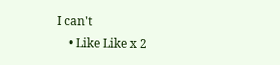I can't
    • Like Like x 2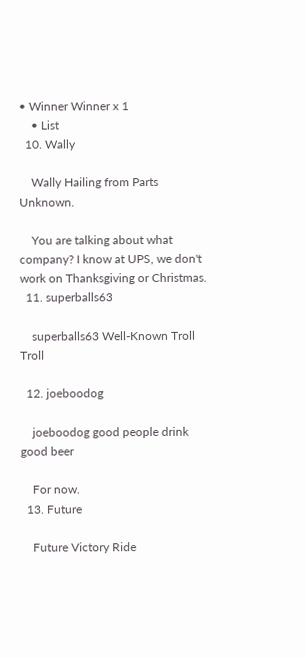• Winner Winner x 1
    • List
  10. Wally

    Wally Hailing from Parts Unknown.

    You are talking about what company? I know at UPS, we don't work on Thanksgiving or Christmas.
  11. superballs63

    superballs63 Well-Known Troll Troll

  12. joeboodog

    joeboodog good people drink good beer

    For now.
  13. Future

    Future Victory Ride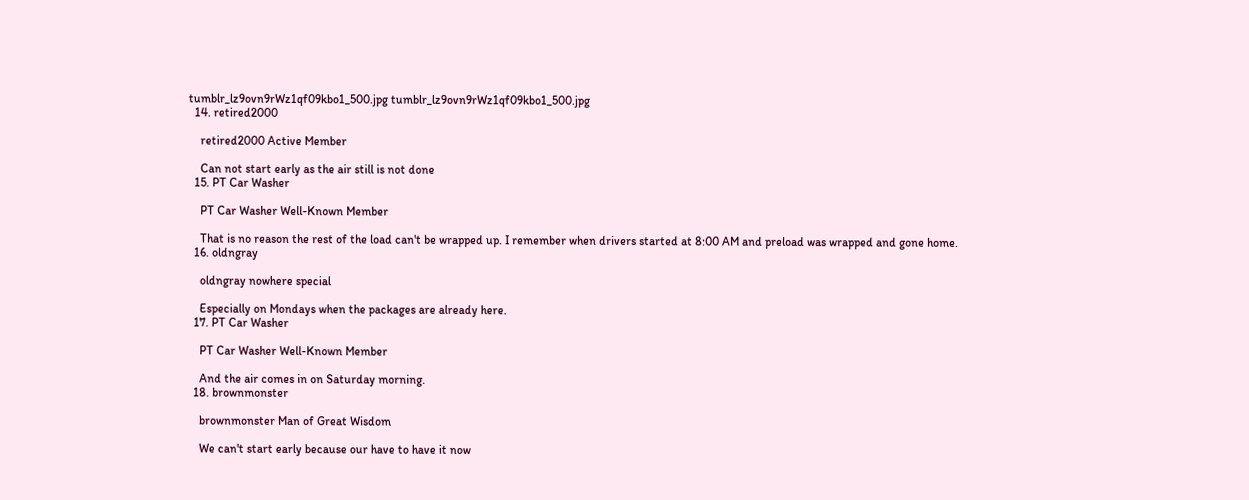tumblr_lz9ovn9rWz1qf09kbo1_500.jpg tumblr_lz9ovn9rWz1qf09kbo1_500.jpg
  14. retired2000

    retired2000 Active Member

    Can not start early as the air still is not done
  15. PT Car Washer

    PT Car Washer Well-Known Member

    That is no reason the rest of the load can't be wrapped up. I remember when drivers started at 8:00 AM and preload was wrapped and gone home.
  16. oldngray

    oldngray nowhere special

    Especially on Mondays when the packages are already here.
  17. PT Car Washer

    PT Car Washer Well-Known Member

    And the air comes in on Saturday morning.
  18. brownmonster

    brownmonster Man of Great Wisdom

    We can't start early because our have to have it now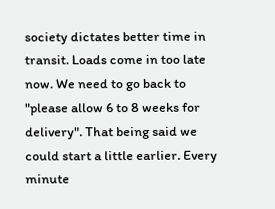society dictates better time in transit. Loads come in too late now. We need to go back to "please allow 6 to 8 weeks for delivery". That being said we could start a little earlier. Every minute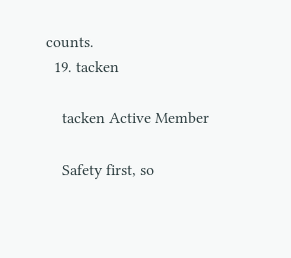counts.
  19. tacken

    tacken Active Member

    Safety first, so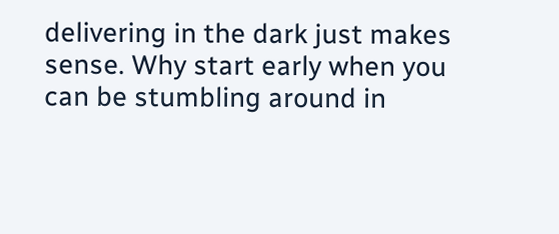delivering in the dark just makes sense. Why start early when you can be stumbling around in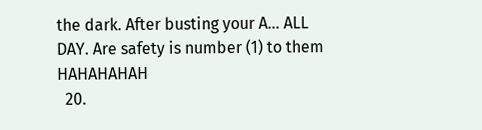the dark. After busting your A... ALL DAY. Are safety is number (1) to them HAHAHAHAH
  20.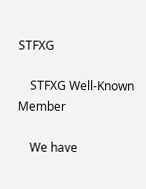STFXG

    STFXG Well-Known Member

    We have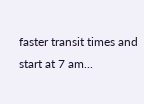faster transit times and start at 7 am...